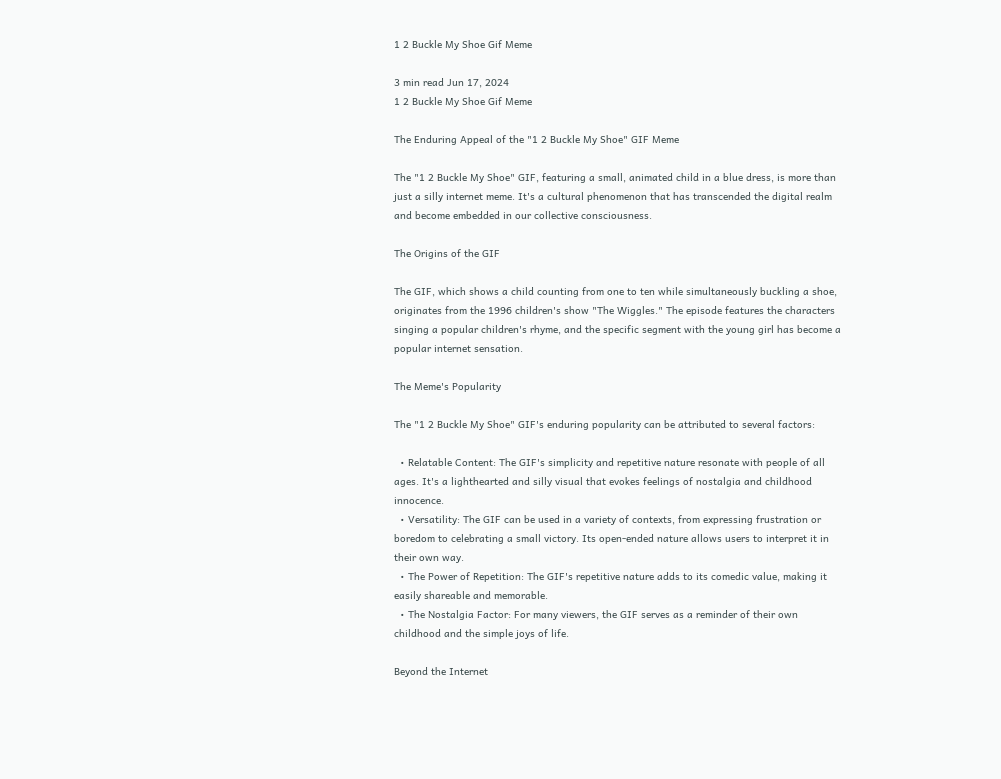1 2 Buckle My Shoe Gif Meme

3 min read Jun 17, 2024
1 2 Buckle My Shoe Gif Meme

The Enduring Appeal of the "1 2 Buckle My Shoe" GIF Meme

The "1 2 Buckle My Shoe" GIF, featuring a small, animated child in a blue dress, is more than just a silly internet meme. It's a cultural phenomenon that has transcended the digital realm and become embedded in our collective consciousness.

The Origins of the GIF

The GIF, which shows a child counting from one to ten while simultaneously buckling a shoe, originates from the 1996 children's show "The Wiggles." The episode features the characters singing a popular children's rhyme, and the specific segment with the young girl has become a popular internet sensation.

The Meme's Popularity

The "1 2 Buckle My Shoe" GIF's enduring popularity can be attributed to several factors:

  • Relatable Content: The GIF's simplicity and repetitive nature resonate with people of all ages. It's a lighthearted and silly visual that evokes feelings of nostalgia and childhood innocence.
  • Versatility: The GIF can be used in a variety of contexts, from expressing frustration or boredom to celebrating a small victory. Its open-ended nature allows users to interpret it in their own way.
  • The Power of Repetition: The GIF's repetitive nature adds to its comedic value, making it easily shareable and memorable.
  • The Nostalgia Factor: For many viewers, the GIF serves as a reminder of their own childhood and the simple joys of life.

Beyond the Internet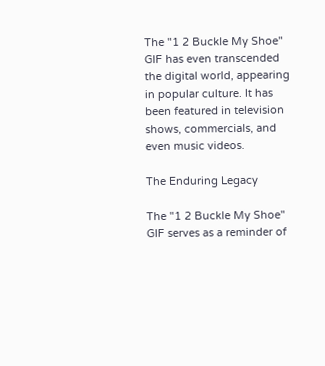The "1 2 Buckle My Shoe" GIF has even transcended the digital world, appearing in popular culture. It has been featured in television shows, commercials, and even music videos.

The Enduring Legacy

The "1 2 Buckle My Shoe" GIF serves as a reminder of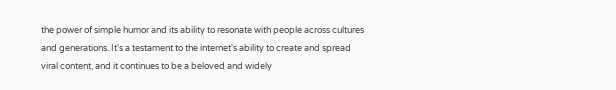the power of simple humor and its ability to resonate with people across cultures and generations. It's a testament to the internet's ability to create and spread viral content, and it continues to be a beloved and widely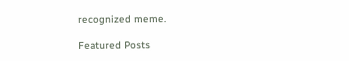recognized meme.

Featured Posts